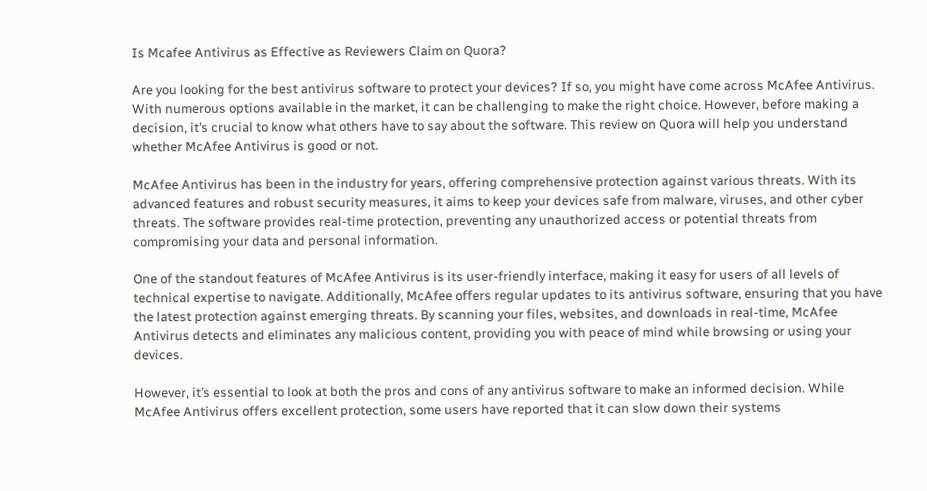Is Mcafee Antivirus as Effective as Reviewers Claim on Quora?

Are you looking for the best antivirus software to protect your devices? If so, you might have come across McAfee Antivirus. With numerous options available in the market, it can be challenging to make the right choice. However, before making a decision, it’s crucial to know what others have to say about the software. This review on Quora will help you understand whether McAfee Antivirus is good or not.

McAfee Antivirus has been in the industry for years, offering comprehensive protection against various threats. With its advanced features and robust security measures, it aims to keep your devices safe from malware, viruses, and other cyber threats. The software provides real-time protection, preventing any unauthorized access or potential threats from compromising your data and personal information.

One of the standout features of McAfee Antivirus is its user-friendly interface, making it easy for users of all levels of technical expertise to navigate. Additionally, McAfee offers regular updates to its antivirus software, ensuring that you have the latest protection against emerging threats. By scanning your files, websites, and downloads in real-time, McAfee Antivirus detects and eliminates any malicious content, providing you with peace of mind while browsing or using your devices.

However, it’s essential to look at both the pros and cons of any antivirus software to make an informed decision. While McAfee Antivirus offers excellent protection, some users have reported that it can slow down their systems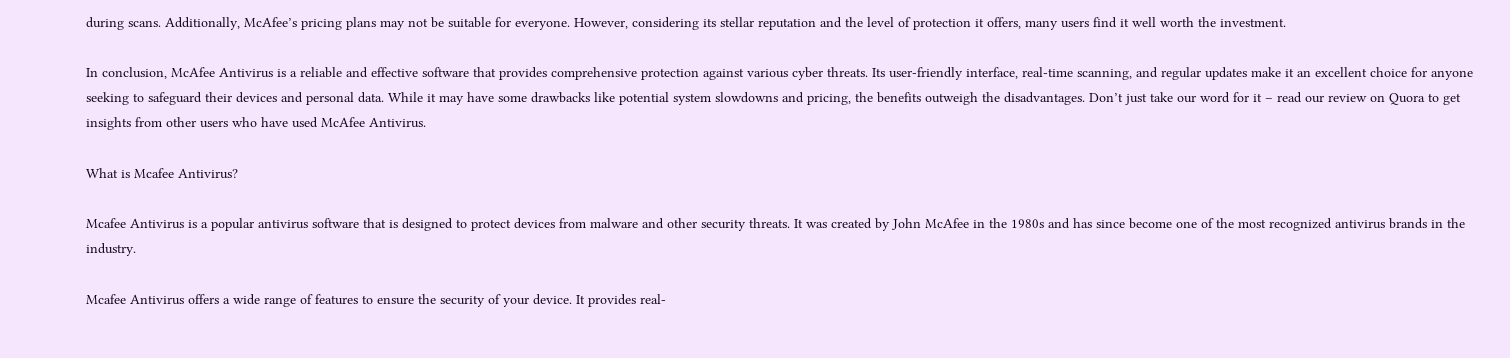during scans. Additionally, McAfee’s pricing plans may not be suitable for everyone. However, considering its stellar reputation and the level of protection it offers, many users find it well worth the investment.

In conclusion, McAfee Antivirus is a reliable and effective software that provides comprehensive protection against various cyber threats. Its user-friendly interface, real-time scanning, and regular updates make it an excellent choice for anyone seeking to safeguard their devices and personal data. While it may have some drawbacks like potential system slowdowns and pricing, the benefits outweigh the disadvantages. Don’t just take our word for it – read our review on Quora to get insights from other users who have used McAfee Antivirus.

What is Mcafee Antivirus?

Mcafee Antivirus is a popular antivirus software that is designed to protect devices from malware and other security threats. It was created by John McAfee in the 1980s and has since become one of the most recognized antivirus brands in the industry.

Mcafee Antivirus offers a wide range of features to ensure the security of your device. It provides real-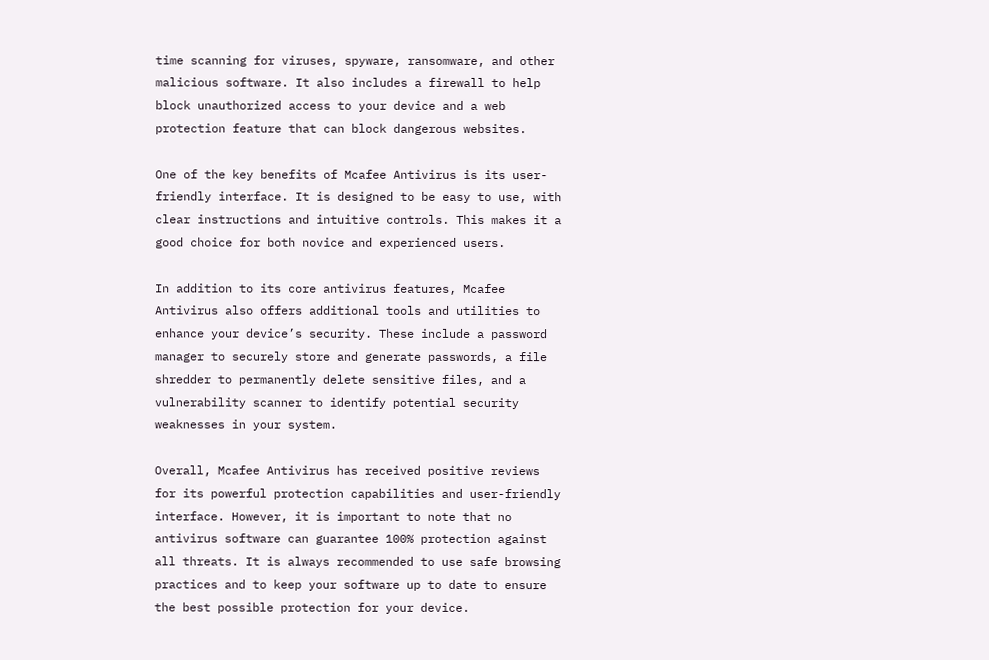time scanning for viruses, spyware, ransomware, and other malicious software. It also includes a firewall to help block unauthorized access to your device and a web protection feature that can block dangerous websites.

One of the key benefits of Mcafee Antivirus is its user-friendly interface. It is designed to be easy to use, with clear instructions and intuitive controls. This makes it a good choice for both novice and experienced users.

In addition to its core antivirus features, Mcafee Antivirus also offers additional tools and utilities to enhance your device’s security. These include a password manager to securely store and generate passwords, a file shredder to permanently delete sensitive files, and a vulnerability scanner to identify potential security weaknesses in your system.

Overall, Mcafee Antivirus has received positive reviews for its powerful protection capabilities and user-friendly interface. However, it is important to note that no antivirus software can guarantee 100% protection against all threats. It is always recommended to use safe browsing practices and to keep your software up to date to ensure the best possible protection for your device.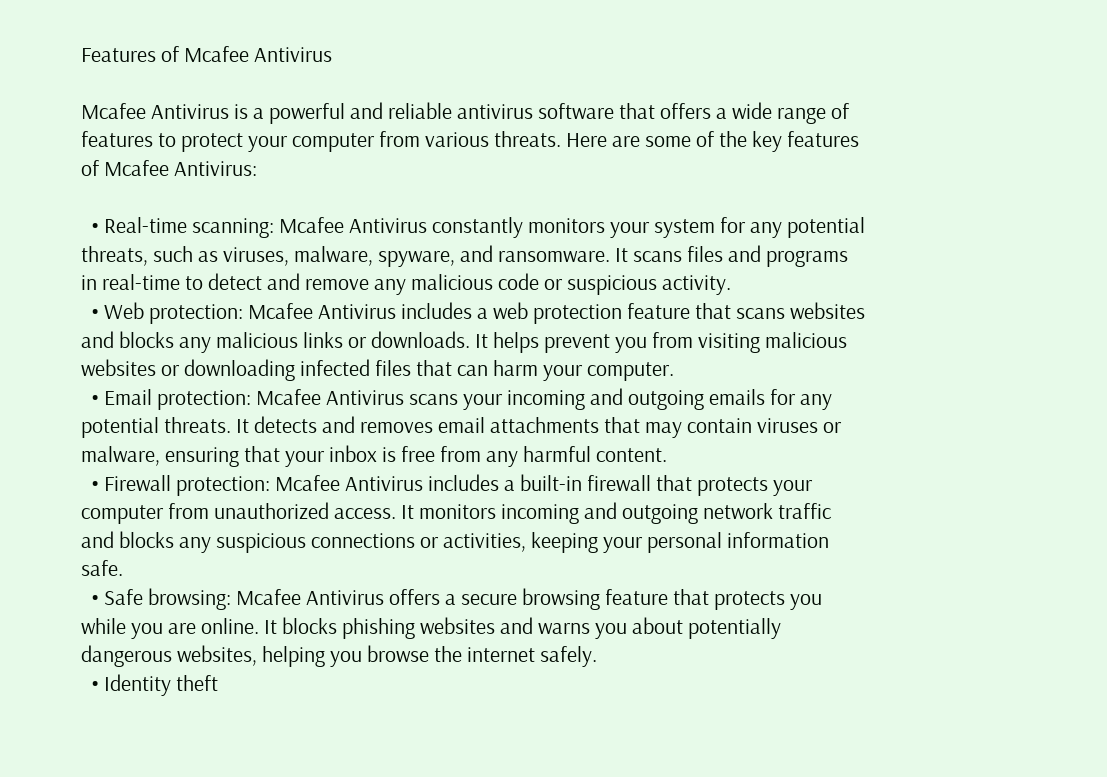Features of Mcafee Antivirus

Mcafee Antivirus is a powerful and reliable antivirus software that offers a wide range of features to protect your computer from various threats. Here are some of the key features of Mcafee Antivirus:

  • Real-time scanning: Mcafee Antivirus constantly monitors your system for any potential threats, such as viruses, malware, spyware, and ransomware. It scans files and programs in real-time to detect and remove any malicious code or suspicious activity.
  • Web protection: Mcafee Antivirus includes a web protection feature that scans websites and blocks any malicious links or downloads. It helps prevent you from visiting malicious websites or downloading infected files that can harm your computer.
  • Email protection: Mcafee Antivirus scans your incoming and outgoing emails for any potential threats. It detects and removes email attachments that may contain viruses or malware, ensuring that your inbox is free from any harmful content.
  • Firewall protection: Mcafee Antivirus includes a built-in firewall that protects your computer from unauthorized access. It monitors incoming and outgoing network traffic and blocks any suspicious connections or activities, keeping your personal information safe.
  • Safe browsing: Mcafee Antivirus offers a secure browsing feature that protects you while you are online. It blocks phishing websites and warns you about potentially dangerous websites, helping you browse the internet safely.
  • Identity theft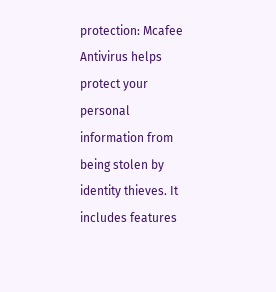protection: Mcafee Antivirus helps protect your personal information from being stolen by identity thieves. It includes features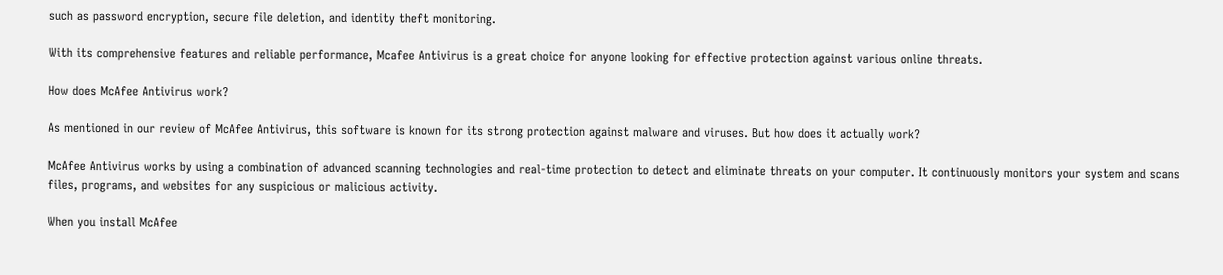such as password encryption, secure file deletion, and identity theft monitoring.

With its comprehensive features and reliable performance, Mcafee Antivirus is a great choice for anyone looking for effective protection against various online threats.

How does McAfee Antivirus work?

As mentioned in our review of McAfee Antivirus, this software is known for its strong protection against malware and viruses. But how does it actually work?

McAfee Antivirus works by using a combination of advanced scanning technologies and real-time protection to detect and eliminate threats on your computer. It continuously monitors your system and scans files, programs, and websites for any suspicious or malicious activity.

When you install McAfee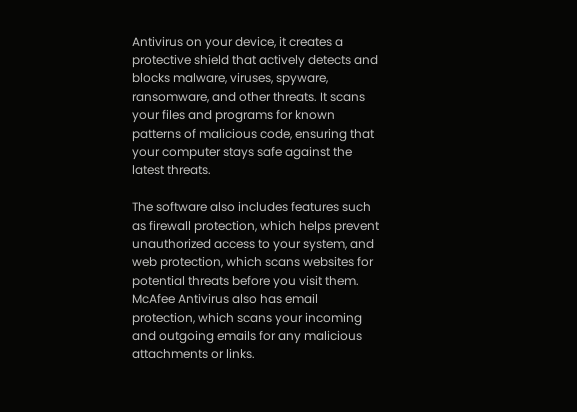Antivirus on your device, it creates a protective shield that actively detects and blocks malware, viruses, spyware, ransomware, and other threats. It scans your files and programs for known patterns of malicious code, ensuring that your computer stays safe against the latest threats.

The software also includes features such as firewall protection, which helps prevent unauthorized access to your system, and web protection, which scans websites for potential threats before you visit them. McAfee Antivirus also has email protection, which scans your incoming and outgoing emails for any malicious attachments or links.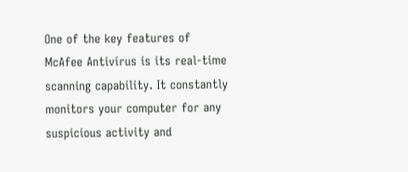One of the key features of McAfee Antivirus is its real-time scanning capability. It constantly monitors your computer for any suspicious activity and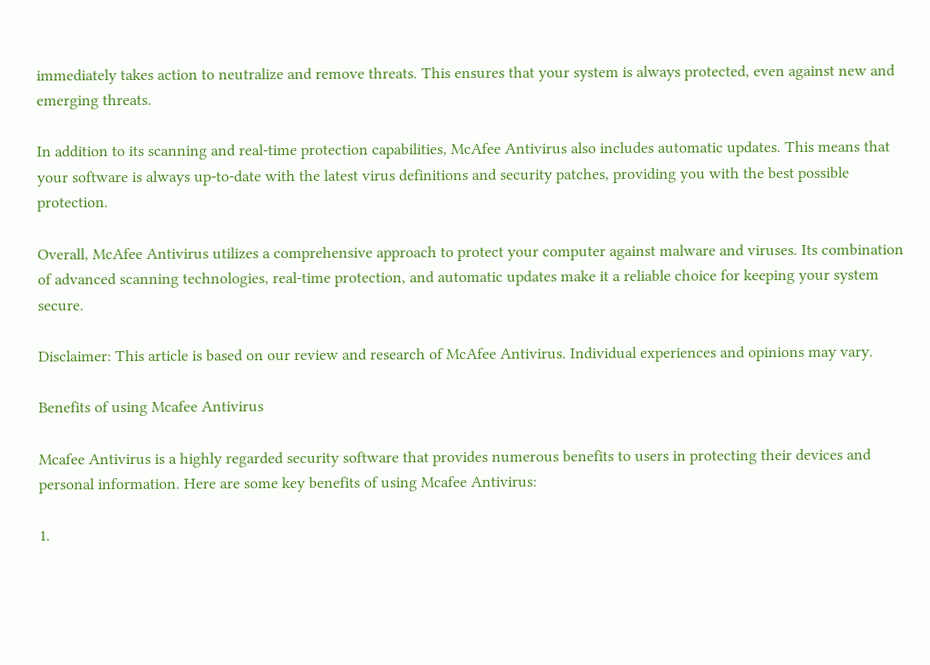immediately takes action to neutralize and remove threats. This ensures that your system is always protected, even against new and emerging threats.

In addition to its scanning and real-time protection capabilities, McAfee Antivirus also includes automatic updates. This means that your software is always up-to-date with the latest virus definitions and security patches, providing you with the best possible protection.

Overall, McAfee Antivirus utilizes a comprehensive approach to protect your computer against malware and viruses. Its combination of advanced scanning technologies, real-time protection, and automatic updates make it a reliable choice for keeping your system secure.

Disclaimer: This article is based on our review and research of McAfee Antivirus. Individual experiences and opinions may vary.

Benefits of using Mcafee Antivirus

Mcafee Antivirus is a highly regarded security software that provides numerous benefits to users in protecting their devices and personal information. Here are some key benefits of using Mcafee Antivirus:

1.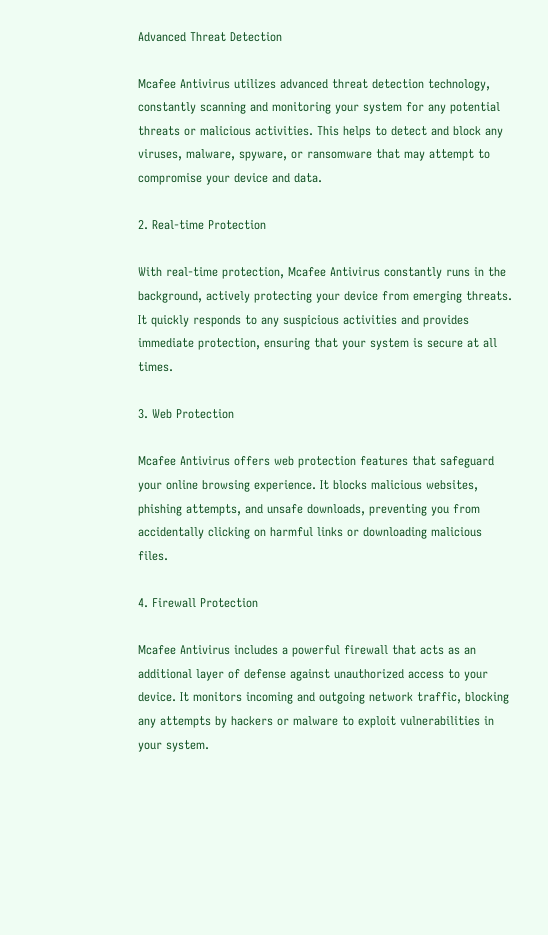Advanced Threat Detection

Mcafee Antivirus utilizes advanced threat detection technology, constantly scanning and monitoring your system for any potential threats or malicious activities. This helps to detect and block any viruses, malware, spyware, or ransomware that may attempt to compromise your device and data.

2. Real-time Protection

With real-time protection, Mcafee Antivirus constantly runs in the background, actively protecting your device from emerging threats. It quickly responds to any suspicious activities and provides immediate protection, ensuring that your system is secure at all times.

3. Web Protection

Mcafee Antivirus offers web protection features that safeguard your online browsing experience. It blocks malicious websites, phishing attempts, and unsafe downloads, preventing you from accidentally clicking on harmful links or downloading malicious files.

4. Firewall Protection

Mcafee Antivirus includes a powerful firewall that acts as an additional layer of defense against unauthorized access to your device. It monitors incoming and outgoing network traffic, blocking any attempts by hackers or malware to exploit vulnerabilities in your system.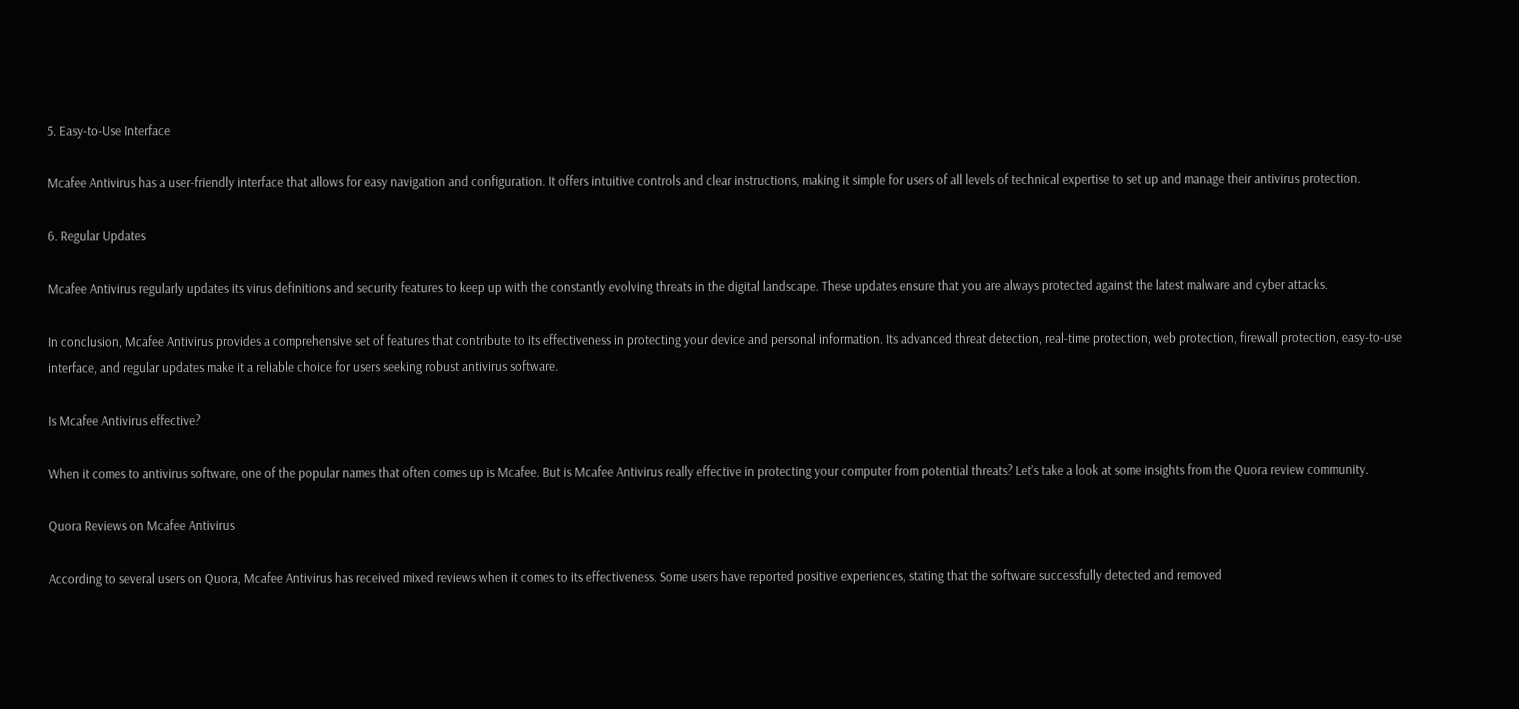5. Easy-to-Use Interface

Mcafee Antivirus has a user-friendly interface that allows for easy navigation and configuration. It offers intuitive controls and clear instructions, making it simple for users of all levels of technical expertise to set up and manage their antivirus protection.

6. Regular Updates

Mcafee Antivirus regularly updates its virus definitions and security features to keep up with the constantly evolving threats in the digital landscape. These updates ensure that you are always protected against the latest malware and cyber attacks.

In conclusion, Mcafee Antivirus provides a comprehensive set of features that contribute to its effectiveness in protecting your device and personal information. Its advanced threat detection, real-time protection, web protection, firewall protection, easy-to-use interface, and regular updates make it a reliable choice for users seeking robust antivirus software.

Is Mcafee Antivirus effective?

When it comes to antivirus software, one of the popular names that often comes up is Mcafee. But is Mcafee Antivirus really effective in protecting your computer from potential threats? Let’s take a look at some insights from the Quora review community.

Quora Reviews on Mcafee Antivirus

According to several users on Quora, Mcafee Antivirus has received mixed reviews when it comes to its effectiveness. Some users have reported positive experiences, stating that the software successfully detected and removed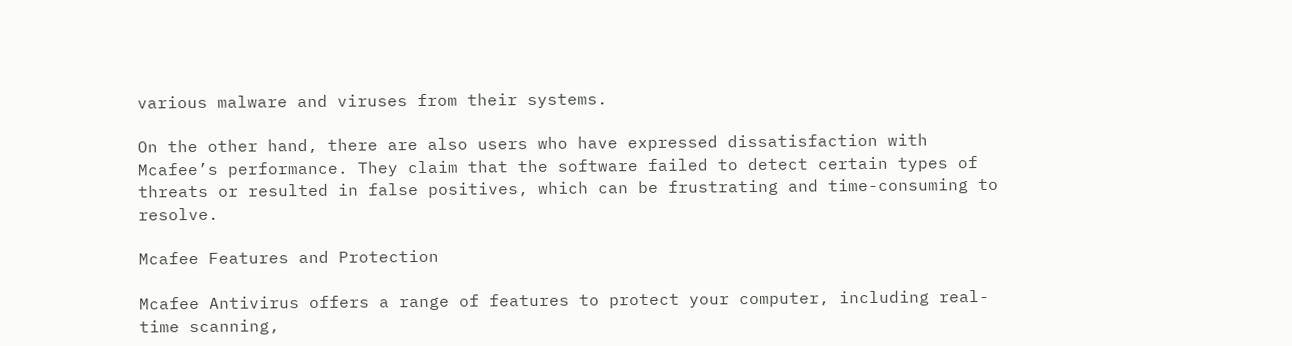various malware and viruses from their systems.

On the other hand, there are also users who have expressed dissatisfaction with Mcafee’s performance. They claim that the software failed to detect certain types of threats or resulted in false positives, which can be frustrating and time-consuming to resolve.

Mcafee Features and Protection

Mcafee Antivirus offers a range of features to protect your computer, including real-time scanning,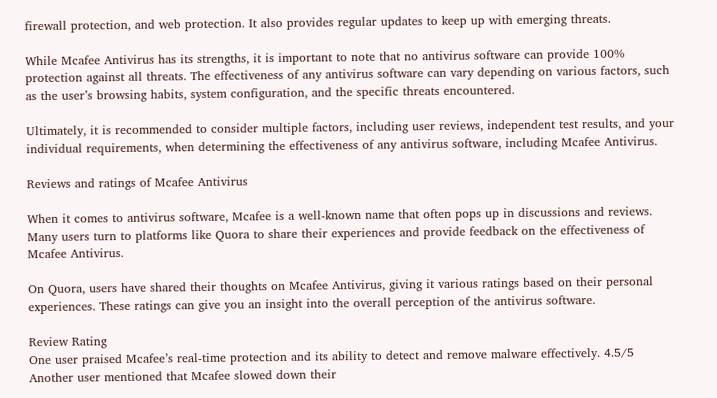firewall protection, and web protection. It also provides regular updates to keep up with emerging threats.

While Mcafee Antivirus has its strengths, it is important to note that no antivirus software can provide 100% protection against all threats. The effectiveness of any antivirus software can vary depending on various factors, such as the user’s browsing habits, system configuration, and the specific threats encountered.

Ultimately, it is recommended to consider multiple factors, including user reviews, independent test results, and your individual requirements, when determining the effectiveness of any antivirus software, including Mcafee Antivirus.

Reviews and ratings of Mcafee Antivirus

When it comes to antivirus software, Mcafee is a well-known name that often pops up in discussions and reviews. Many users turn to platforms like Quora to share their experiences and provide feedback on the effectiveness of Mcafee Antivirus.

On Quora, users have shared their thoughts on Mcafee Antivirus, giving it various ratings based on their personal experiences. These ratings can give you an insight into the overall perception of the antivirus software.

Review Rating
One user praised Mcafee’s real-time protection and its ability to detect and remove malware effectively. 4.5/5
Another user mentioned that Mcafee slowed down their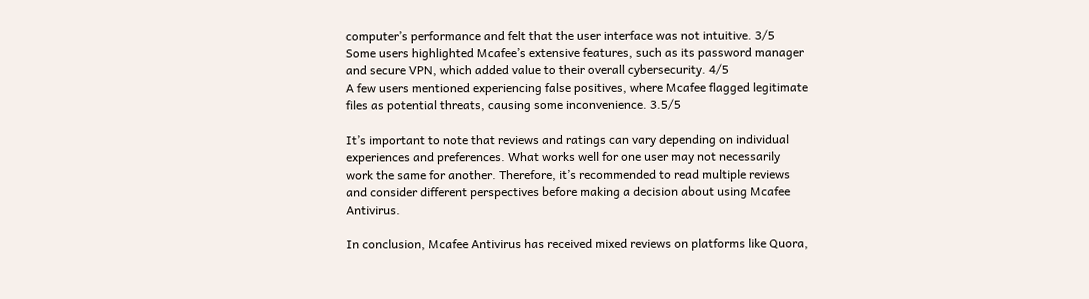computer’s performance and felt that the user interface was not intuitive. 3/5
Some users highlighted Mcafee’s extensive features, such as its password manager and secure VPN, which added value to their overall cybersecurity. 4/5
A few users mentioned experiencing false positives, where Mcafee flagged legitimate files as potential threats, causing some inconvenience. 3.5/5

It’s important to note that reviews and ratings can vary depending on individual experiences and preferences. What works well for one user may not necessarily work the same for another. Therefore, it’s recommended to read multiple reviews and consider different perspectives before making a decision about using Mcafee Antivirus.

In conclusion, Mcafee Antivirus has received mixed reviews on platforms like Quora,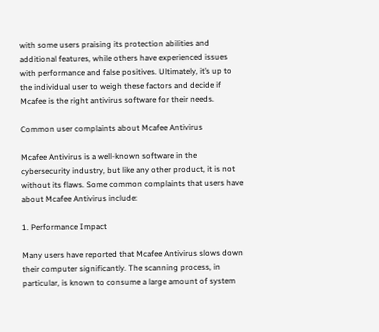with some users praising its protection abilities and additional features, while others have experienced issues with performance and false positives. Ultimately, it’s up to the individual user to weigh these factors and decide if Mcafee is the right antivirus software for their needs.

Common user complaints about Mcafee Antivirus

Mcafee Antivirus is a well-known software in the cybersecurity industry, but like any other product, it is not without its flaws. Some common complaints that users have about Mcafee Antivirus include:

1. Performance Impact

Many users have reported that Mcafee Antivirus slows down their computer significantly. The scanning process, in particular, is known to consume a large amount of system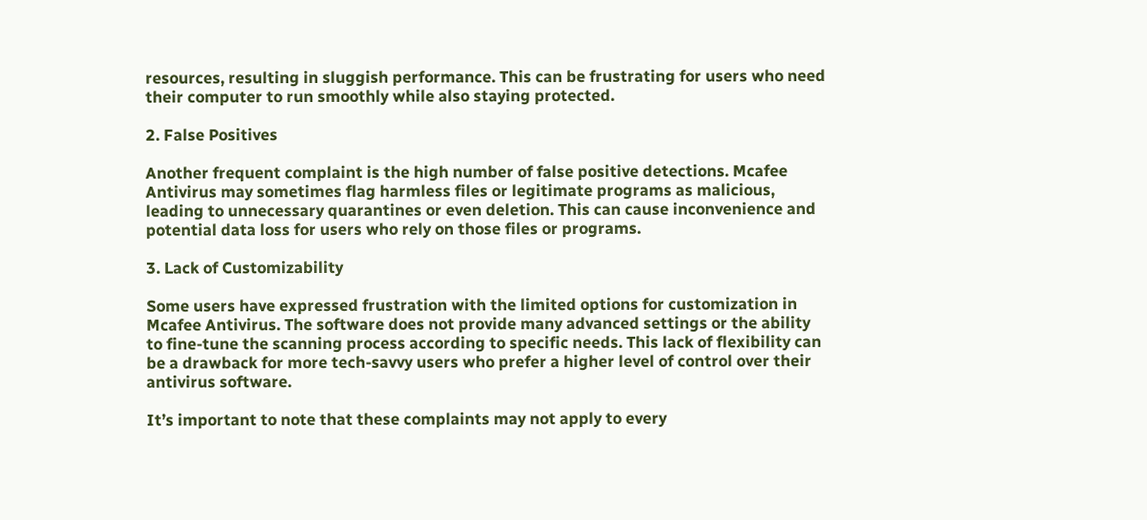resources, resulting in sluggish performance. This can be frustrating for users who need their computer to run smoothly while also staying protected.

2. False Positives

Another frequent complaint is the high number of false positive detections. Mcafee Antivirus may sometimes flag harmless files or legitimate programs as malicious, leading to unnecessary quarantines or even deletion. This can cause inconvenience and potential data loss for users who rely on those files or programs.

3. Lack of Customizability

Some users have expressed frustration with the limited options for customization in Mcafee Antivirus. The software does not provide many advanced settings or the ability to fine-tune the scanning process according to specific needs. This lack of flexibility can be a drawback for more tech-savvy users who prefer a higher level of control over their antivirus software.

It’s important to note that these complaints may not apply to every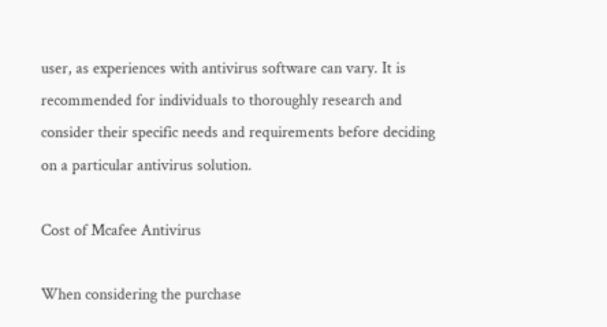user, as experiences with antivirus software can vary. It is recommended for individuals to thoroughly research and consider their specific needs and requirements before deciding on a particular antivirus solution.

Cost of Mcafee Antivirus

When considering the purchase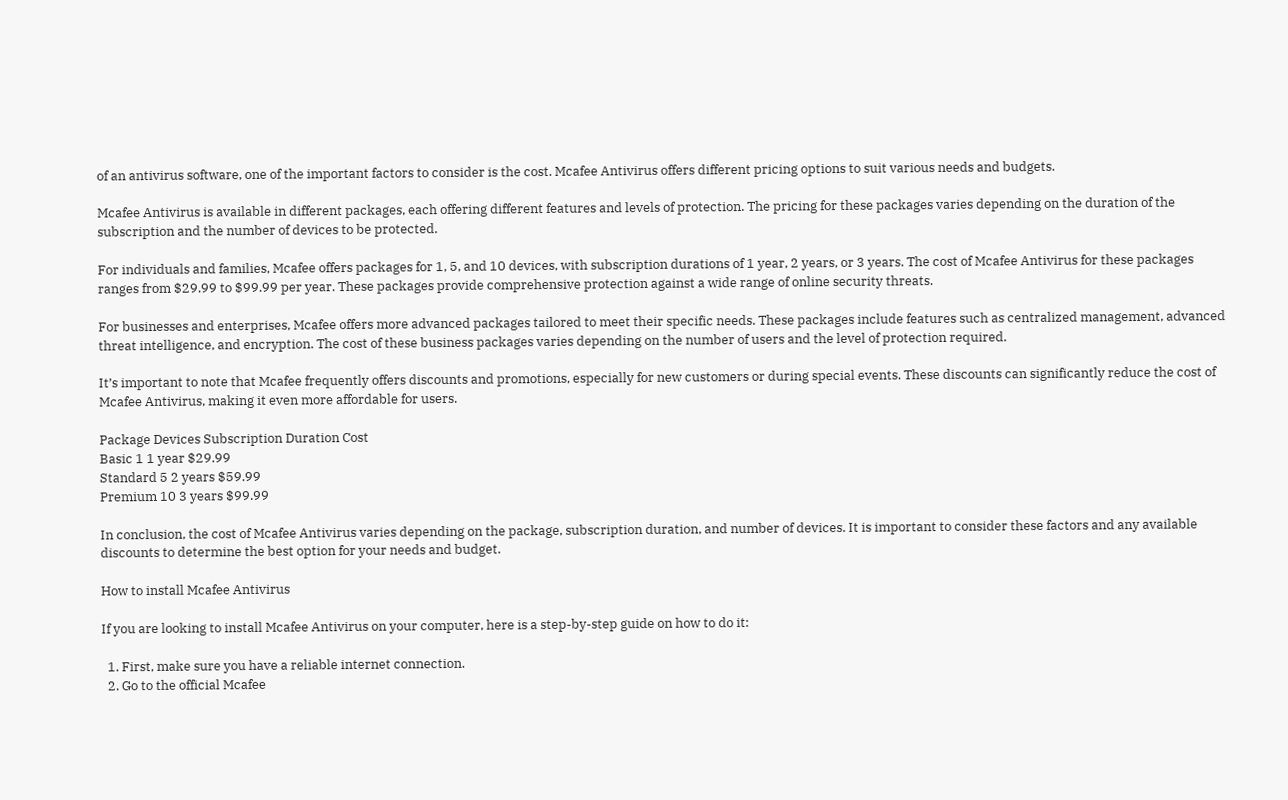of an antivirus software, one of the important factors to consider is the cost. Mcafee Antivirus offers different pricing options to suit various needs and budgets.

Mcafee Antivirus is available in different packages, each offering different features and levels of protection. The pricing for these packages varies depending on the duration of the subscription and the number of devices to be protected.

For individuals and families, Mcafee offers packages for 1, 5, and 10 devices, with subscription durations of 1 year, 2 years, or 3 years. The cost of Mcafee Antivirus for these packages ranges from $29.99 to $99.99 per year. These packages provide comprehensive protection against a wide range of online security threats.

For businesses and enterprises, Mcafee offers more advanced packages tailored to meet their specific needs. These packages include features such as centralized management, advanced threat intelligence, and encryption. The cost of these business packages varies depending on the number of users and the level of protection required.

It’s important to note that Mcafee frequently offers discounts and promotions, especially for new customers or during special events. These discounts can significantly reduce the cost of Mcafee Antivirus, making it even more affordable for users.

Package Devices Subscription Duration Cost
Basic 1 1 year $29.99
Standard 5 2 years $59.99
Premium 10 3 years $99.99

In conclusion, the cost of Mcafee Antivirus varies depending on the package, subscription duration, and number of devices. It is important to consider these factors and any available discounts to determine the best option for your needs and budget.

How to install Mcafee Antivirus

If you are looking to install Mcafee Antivirus on your computer, here is a step-by-step guide on how to do it:

  1. First, make sure you have a reliable internet connection.
  2. Go to the official Mcafee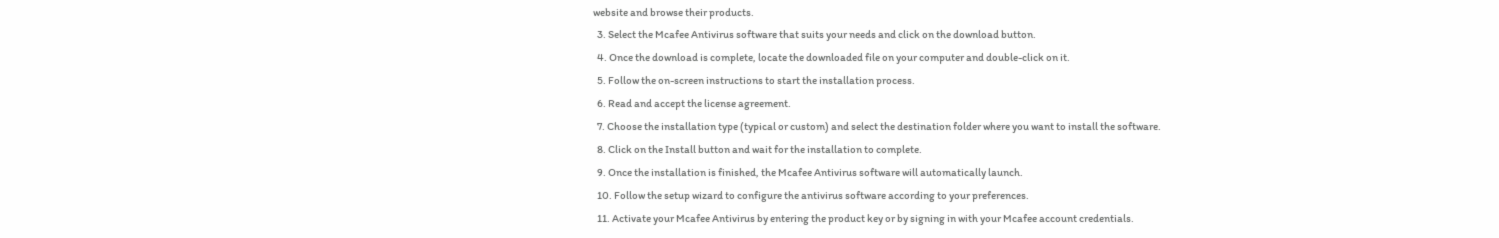website and browse their products.
  3. Select the Mcafee Antivirus software that suits your needs and click on the download button.
  4. Once the download is complete, locate the downloaded file on your computer and double-click on it.
  5. Follow the on-screen instructions to start the installation process.
  6. Read and accept the license agreement.
  7. Choose the installation type (typical or custom) and select the destination folder where you want to install the software.
  8. Click on the Install button and wait for the installation to complete.
  9. Once the installation is finished, the Mcafee Antivirus software will automatically launch.
  10. Follow the setup wizard to configure the antivirus software according to your preferences.
  11. Activate your Mcafee Antivirus by entering the product key or by signing in with your Mcafee account credentials.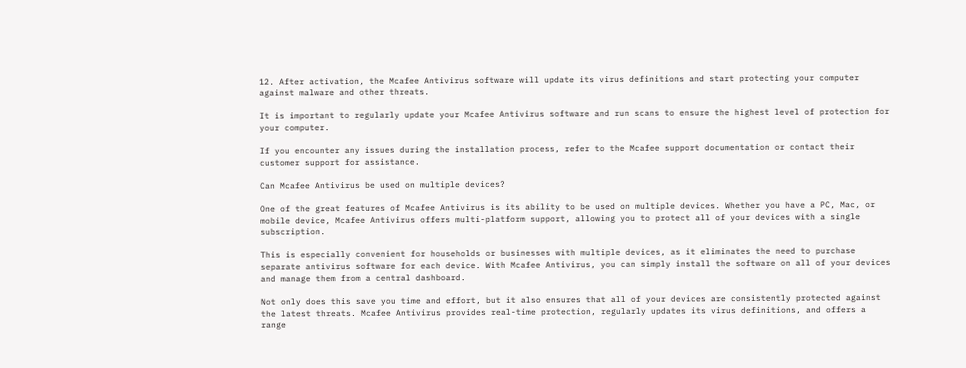12. After activation, the Mcafee Antivirus software will update its virus definitions and start protecting your computer against malware and other threats.

It is important to regularly update your Mcafee Antivirus software and run scans to ensure the highest level of protection for your computer.

If you encounter any issues during the installation process, refer to the Mcafee support documentation or contact their customer support for assistance.

Can Mcafee Antivirus be used on multiple devices?

One of the great features of Mcafee Antivirus is its ability to be used on multiple devices. Whether you have a PC, Mac, or mobile device, Mcafee Antivirus offers multi-platform support, allowing you to protect all of your devices with a single subscription.

This is especially convenient for households or businesses with multiple devices, as it eliminates the need to purchase separate antivirus software for each device. With Mcafee Antivirus, you can simply install the software on all of your devices and manage them from a central dashboard.

Not only does this save you time and effort, but it also ensures that all of your devices are consistently protected against the latest threats. Mcafee Antivirus provides real-time protection, regularly updates its virus definitions, and offers a range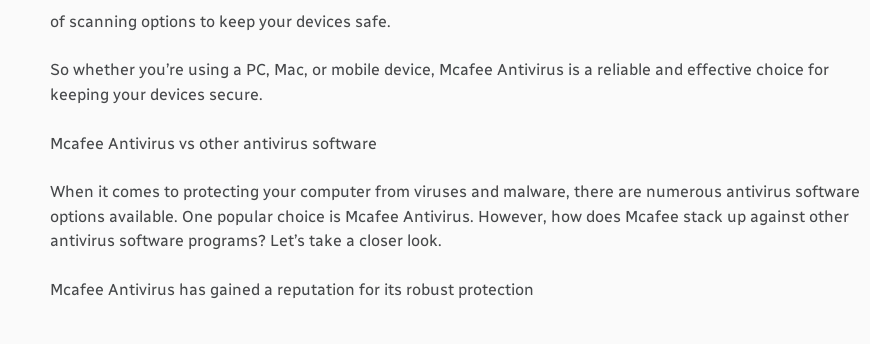of scanning options to keep your devices safe.

So whether you’re using a PC, Mac, or mobile device, Mcafee Antivirus is a reliable and effective choice for keeping your devices secure.

Mcafee Antivirus vs other antivirus software

When it comes to protecting your computer from viruses and malware, there are numerous antivirus software options available. One popular choice is Mcafee Antivirus. However, how does Mcafee stack up against other antivirus software programs? Let’s take a closer look.

Mcafee Antivirus has gained a reputation for its robust protection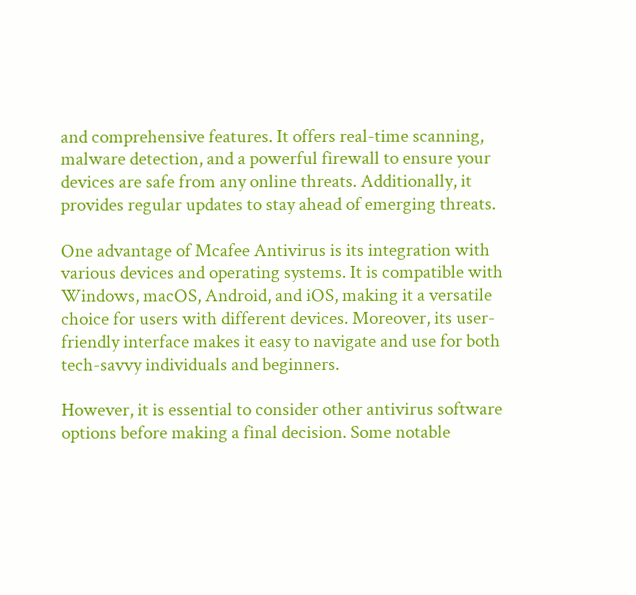and comprehensive features. It offers real-time scanning, malware detection, and a powerful firewall to ensure your devices are safe from any online threats. Additionally, it provides regular updates to stay ahead of emerging threats.

One advantage of Mcafee Antivirus is its integration with various devices and operating systems. It is compatible with Windows, macOS, Android, and iOS, making it a versatile choice for users with different devices. Moreover, its user-friendly interface makes it easy to navigate and use for both tech-savvy individuals and beginners.

However, it is essential to consider other antivirus software options before making a final decision. Some notable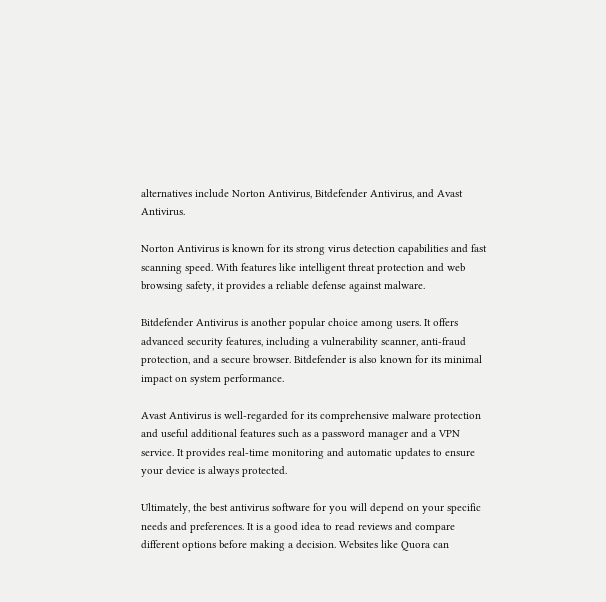alternatives include Norton Antivirus, Bitdefender Antivirus, and Avast Antivirus.

Norton Antivirus is known for its strong virus detection capabilities and fast scanning speed. With features like intelligent threat protection and web browsing safety, it provides a reliable defense against malware.

Bitdefender Antivirus is another popular choice among users. It offers advanced security features, including a vulnerability scanner, anti-fraud protection, and a secure browser. Bitdefender is also known for its minimal impact on system performance.

Avast Antivirus is well-regarded for its comprehensive malware protection and useful additional features such as a password manager and a VPN service. It provides real-time monitoring and automatic updates to ensure your device is always protected.

Ultimately, the best antivirus software for you will depend on your specific needs and preferences. It is a good idea to read reviews and compare different options before making a decision. Websites like Quora can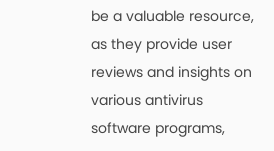be a valuable resource, as they provide user reviews and insights on various antivirus software programs,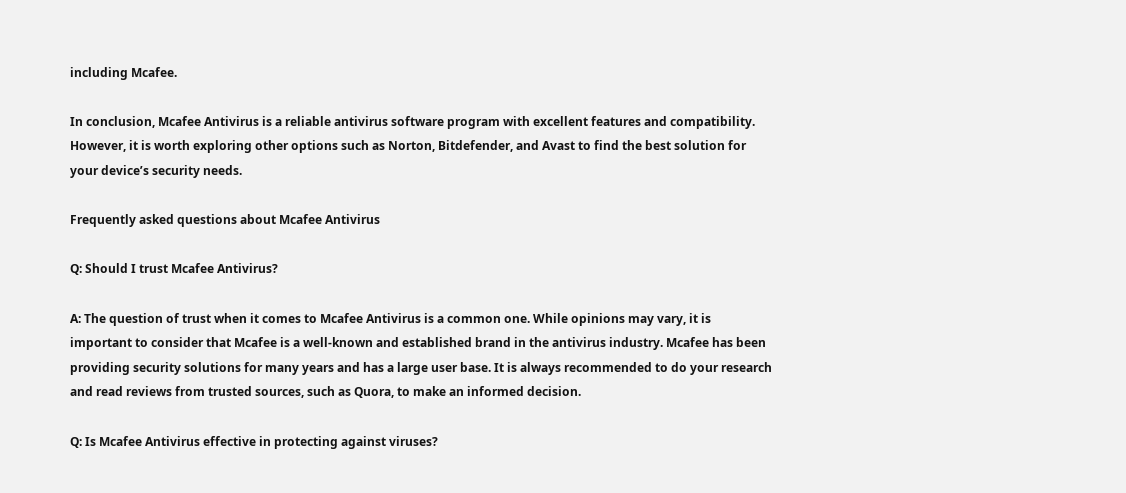including Mcafee.

In conclusion, Mcafee Antivirus is a reliable antivirus software program with excellent features and compatibility. However, it is worth exploring other options such as Norton, Bitdefender, and Avast to find the best solution for your device’s security needs.

Frequently asked questions about Mcafee Antivirus

Q: Should I trust Mcafee Antivirus?

A: The question of trust when it comes to Mcafee Antivirus is a common one. While opinions may vary, it is important to consider that Mcafee is a well-known and established brand in the antivirus industry. Mcafee has been providing security solutions for many years and has a large user base. It is always recommended to do your research and read reviews from trusted sources, such as Quora, to make an informed decision.

Q: Is Mcafee Antivirus effective in protecting against viruses?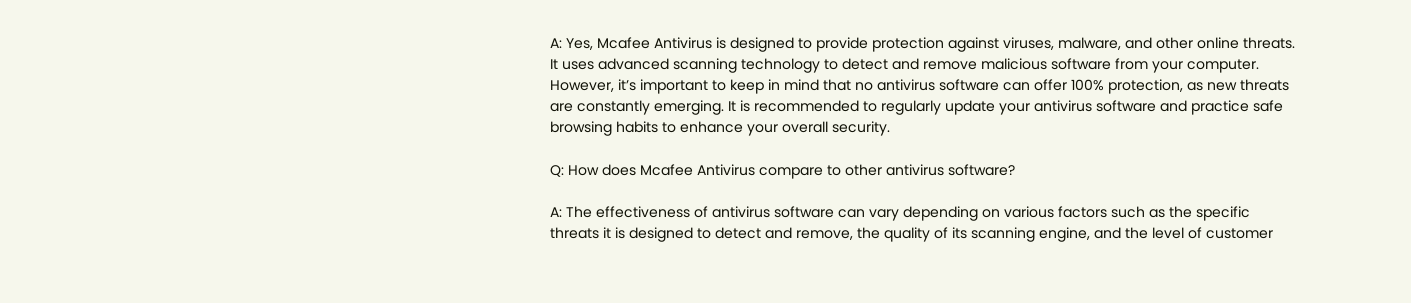A: Yes, Mcafee Antivirus is designed to provide protection against viruses, malware, and other online threats. It uses advanced scanning technology to detect and remove malicious software from your computer. However, it’s important to keep in mind that no antivirus software can offer 100% protection, as new threats are constantly emerging. It is recommended to regularly update your antivirus software and practice safe browsing habits to enhance your overall security.

Q: How does Mcafee Antivirus compare to other antivirus software?

A: The effectiveness of antivirus software can vary depending on various factors such as the specific threats it is designed to detect and remove, the quality of its scanning engine, and the level of customer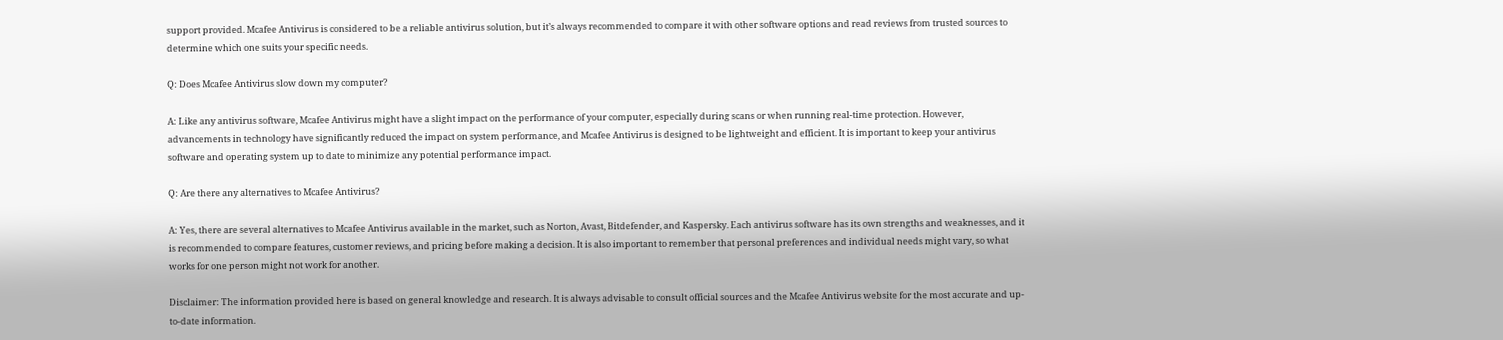support provided. Mcafee Antivirus is considered to be a reliable antivirus solution, but it’s always recommended to compare it with other software options and read reviews from trusted sources to determine which one suits your specific needs.

Q: Does Mcafee Antivirus slow down my computer?

A: Like any antivirus software, Mcafee Antivirus might have a slight impact on the performance of your computer, especially during scans or when running real-time protection. However, advancements in technology have significantly reduced the impact on system performance, and Mcafee Antivirus is designed to be lightweight and efficient. It is important to keep your antivirus software and operating system up to date to minimize any potential performance impact.

Q: Are there any alternatives to Mcafee Antivirus?

A: Yes, there are several alternatives to Mcafee Antivirus available in the market, such as Norton, Avast, Bitdefender, and Kaspersky. Each antivirus software has its own strengths and weaknesses, and it is recommended to compare features, customer reviews, and pricing before making a decision. It is also important to remember that personal preferences and individual needs might vary, so what works for one person might not work for another.

Disclaimer: The information provided here is based on general knowledge and research. It is always advisable to consult official sources and the Mcafee Antivirus website for the most accurate and up-to-date information.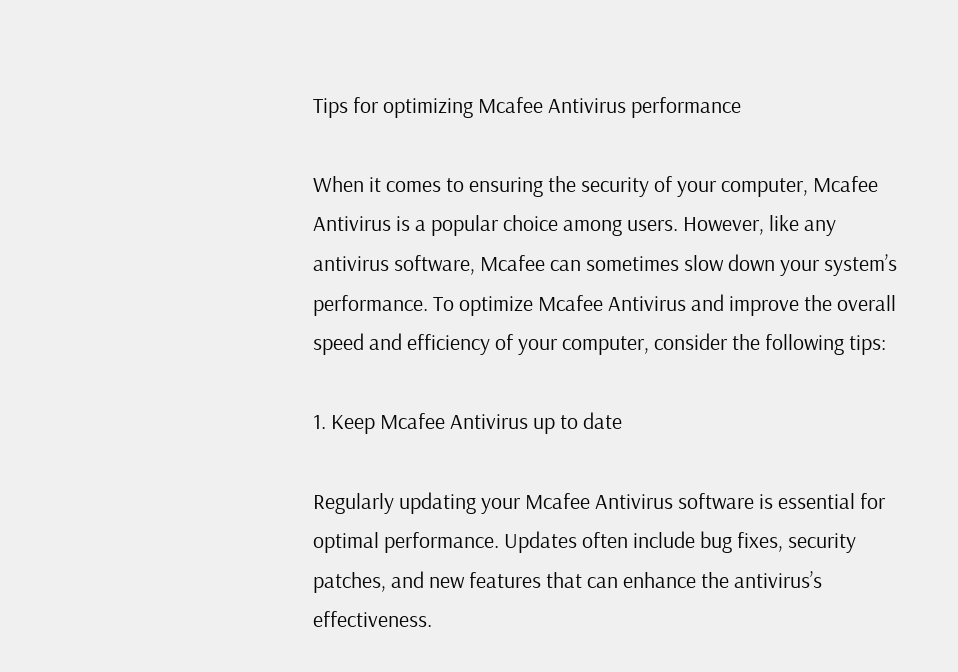Tips for optimizing Mcafee Antivirus performance

When it comes to ensuring the security of your computer, Mcafee Antivirus is a popular choice among users. However, like any antivirus software, Mcafee can sometimes slow down your system’s performance. To optimize Mcafee Antivirus and improve the overall speed and efficiency of your computer, consider the following tips:

1. Keep Mcafee Antivirus up to date

Regularly updating your Mcafee Antivirus software is essential for optimal performance. Updates often include bug fixes, security patches, and new features that can enhance the antivirus’s effectiveness.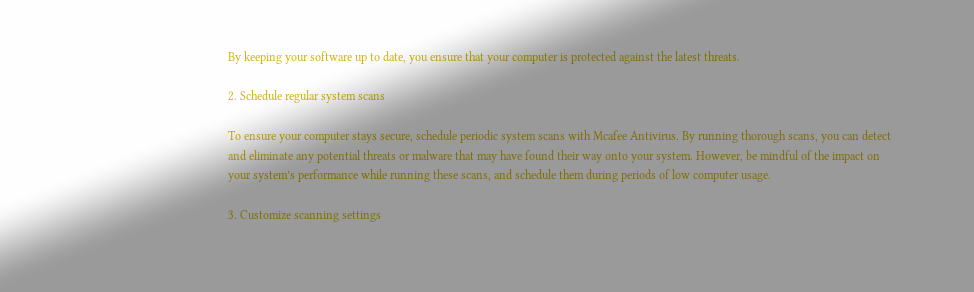By keeping your software up to date, you ensure that your computer is protected against the latest threats.

2. Schedule regular system scans

To ensure your computer stays secure, schedule periodic system scans with Mcafee Antivirus. By running thorough scans, you can detect and eliminate any potential threats or malware that may have found their way onto your system. However, be mindful of the impact on your system’s performance while running these scans, and schedule them during periods of low computer usage.

3. Customize scanning settings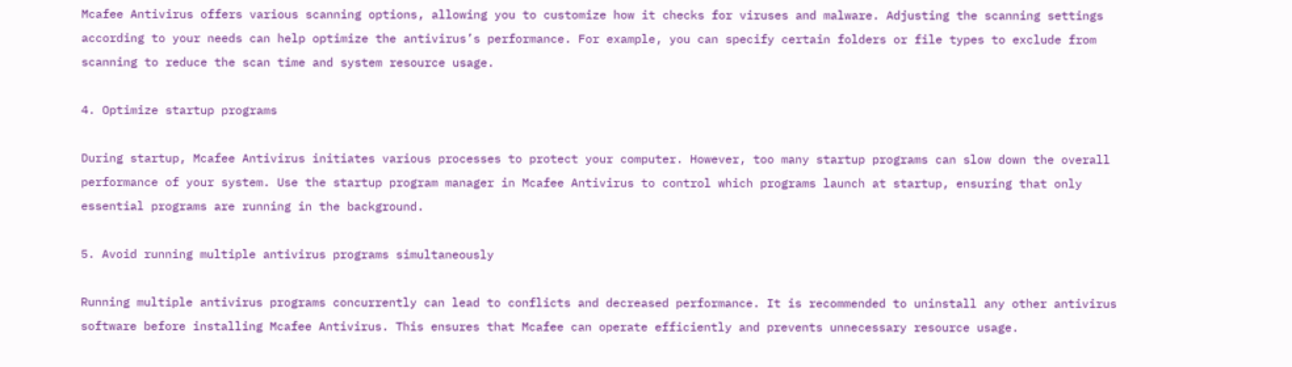Mcafee Antivirus offers various scanning options, allowing you to customize how it checks for viruses and malware. Adjusting the scanning settings according to your needs can help optimize the antivirus’s performance. For example, you can specify certain folders or file types to exclude from scanning to reduce the scan time and system resource usage.

4. Optimize startup programs

During startup, Mcafee Antivirus initiates various processes to protect your computer. However, too many startup programs can slow down the overall performance of your system. Use the startup program manager in Mcafee Antivirus to control which programs launch at startup, ensuring that only essential programs are running in the background.

5. Avoid running multiple antivirus programs simultaneously

Running multiple antivirus programs concurrently can lead to conflicts and decreased performance. It is recommended to uninstall any other antivirus software before installing Mcafee Antivirus. This ensures that Mcafee can operate efficiently and prevents unnecessary resource usage.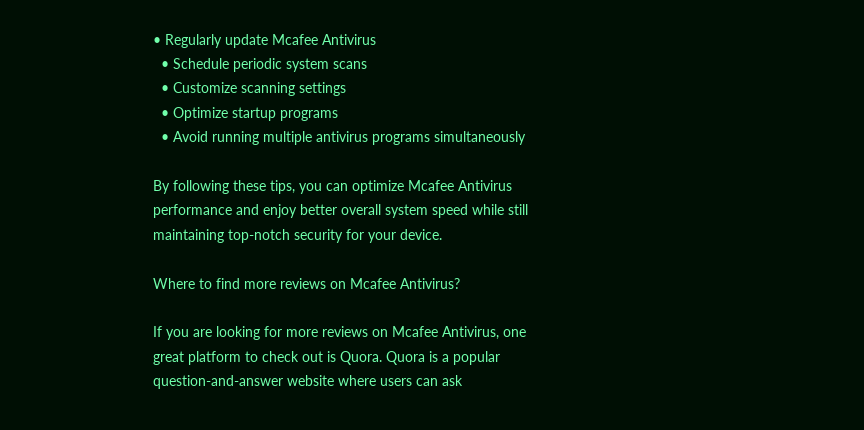• Regularly update Mcafee Antivirus
  • Schedule periodic system scans
  • Customize scanning settings
  • Optimize startup programs
  • Avoid running multiple antivirus programs simultaneously

By following these tips, you can optimize Mcafee Antivirus performance and enjoy better overall system speed while still maintaining top-notch security for your device.

Where to find more reviews on Mcafee Antivirus?

If you are looking for more reviews on Mcafee Antivirus, one great platform to check out is Quora. Quora is a popular question-and-answer website where users can ask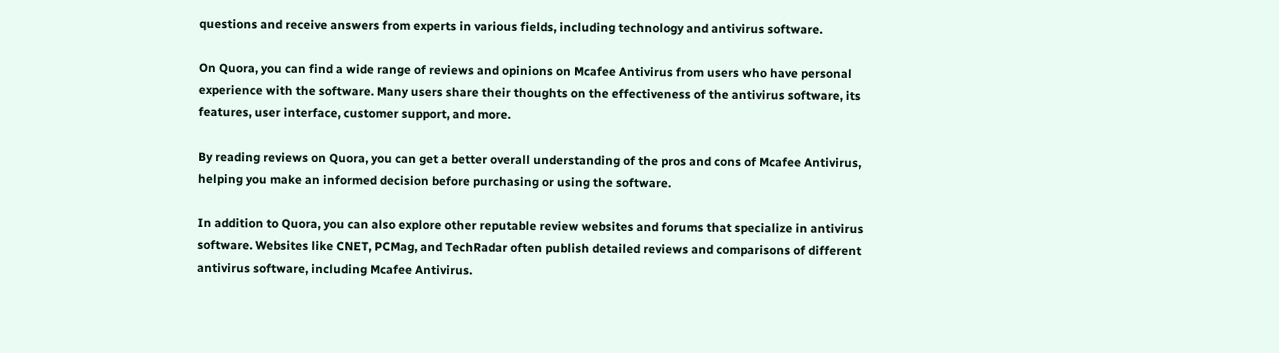questions and receive answers from experts in various fields, including technology and antivirus software.

On Quora, you can find a wide range of reviews and opinions on Mcafee Antivirus from users who have personal experience with the software. Many users share their thoughts on the effectiveness of the antivirus software, its features, user interface, customer support, and more.

By reading reviews on Quora, you can get a better overall understanding of the pros and cons of Mcafee Antivirus, helping you make an informed decision before purchasing or using the software.

In addition to Quora, you can also explore other reputable review websites and forums that specialize in antivirus software. Websites like CNET, PCMag, and TechRadar often publish detailed reviews and comparisons of different antivirus software, including Mcafee Antivirus.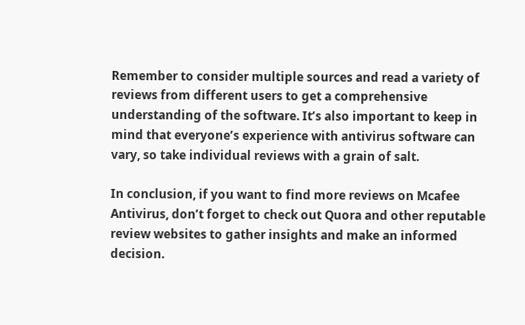Remember to consider multiple sources and read a variety of reviews from different users to get a comprehensive understanding of the software. It’s also important to keep in mind that everyone’s experience with antivirus software can vary, so take individual reviews with a grain of salt.

In conclusion, if you want to find more reviews on Mcafee Antivirus, don’t forget to check out Quora and other reputable review websites to gather insights and make an informed decision.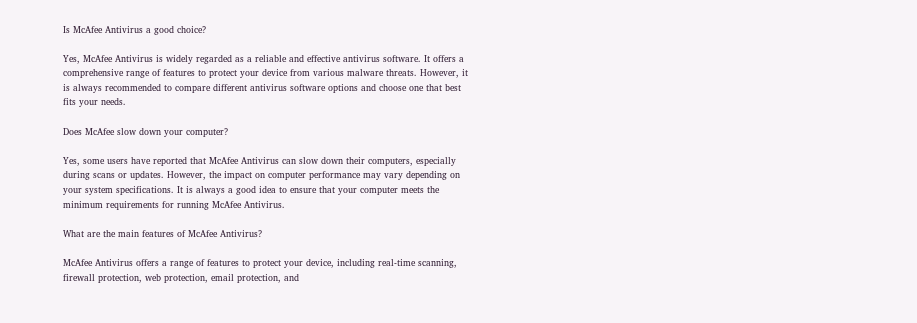Is McAfee Antivirus a good choice?

Yes, McAfee Antivirus is widely regarded as a reliable and effective antivirus software. It offers a comprehensive range of features to protect your device from various malware threats. However, it is always recommended to compare different antivirus software options and choose one that best fits your needs.

Does McAfee slow down your computer?

Yes, some users have reported that McAfee Antivirus can slow down their computers, especially during scans or updates. However, the impact on computer performance may vary depending on your system specifications. It is always a good idea to ensure that your computer meets the minimum requirements for running McAfee Antivirus.

What are the main features of McAfee Antivirus?

McAfee Antivirus offers a range of features to protect your device, including real-time scanning, firewall protection, web protection, email protection, and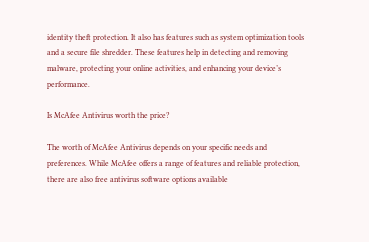identity theft protection. It also has features such as system optimization tools and a secure file shredder. These features help in detecting and removing malware, protecting your online activities, and enhancing your device’s performance.

Is McAfee Antivirus worth the price?

The worth of McAfee Antivirus depends on your specific needs and preferences. While McAfee offers a range of features and reliable protection, there are also free antivirus software options available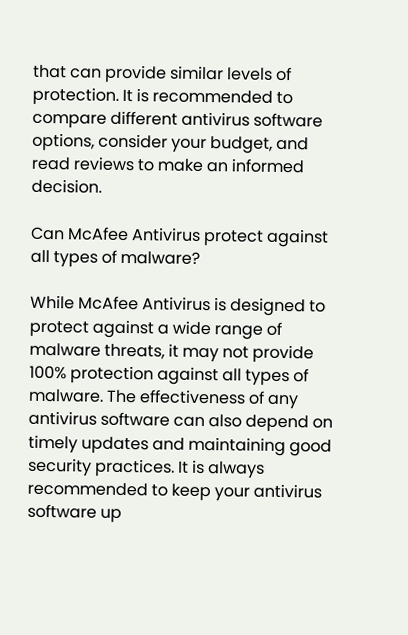that can provide similar levels of protection. It is recommended to compare different antivirus software options, consider your budget, and read reviews to make an informed decision.

Can McAfee Antivirus protect against all types of malware?

While McAfee Antivirus is designed to protect against a wide range of malware threats, it may not provide 100% protection against all types of malware. The effectiveness of any antivirus software can also depend on timely updates and maintaining good security practices. It is always recommended to keep your antivirus software up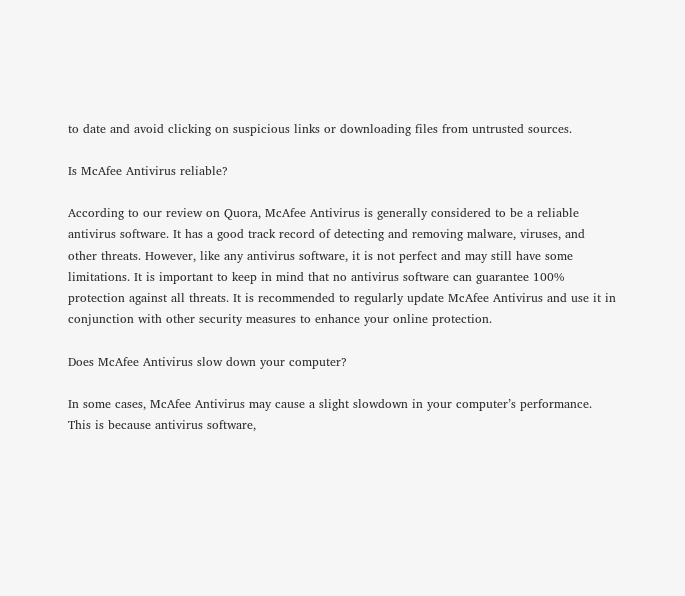to date and avoid clicking on suspicious links or downloading files from untrusted sources.

Is McAfee Antivirus reliable?

According to our review on Quora, McAfee Antivirus is generally considered to be a reliable antivirus software. It has a good track record of detecting and removing malware, viruses, and other threats. However, like any antivirus software, it is not perfect and may still have some limitations. It is important to keep in mind that no antivirus software can guarantee 100% protection against all threats. It is recommended to regularly update McAfee Antivirus and use it in conjunction with other security measures to enhance your online protection.

Does McAfee Antivirus slow down your computer?

In some cases, McAfee Antivirus may cause a slight slowdown in your computer’s performance. This is because antivirus software,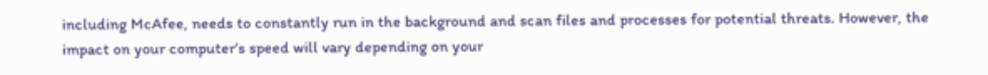including McAfee, needs to constantly run in the background and scan files and processes for potential threats. However, the impact on your computer’s speed will vary depending on your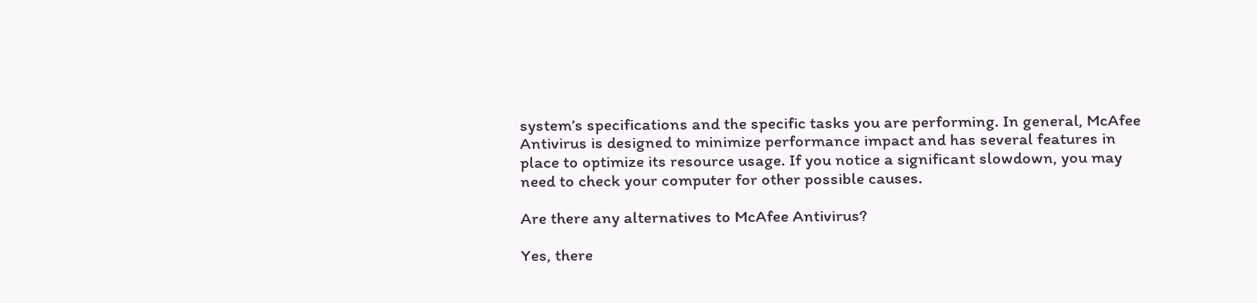system’s specifications and the specific tasks you are performing. In general, McAfee Antivirus is designed to minimize performance impact and has several features in place to optimize its resource usage. If you notice a significant slowdown, you may need to check your computer for other possible causes.

Are there any alternatives to McAfee Antivirus?

Yes, there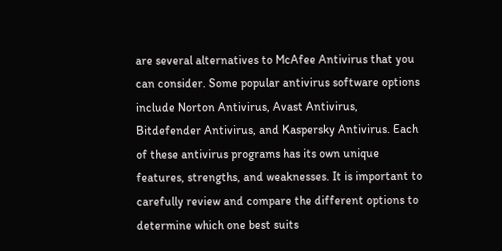are several alternatives to McAfee Antivirus that you can consider. Some popular antivirus software options include Norton Antivirus, Avast Antivirus, Bitdefender Antivirus, and Kaspersky Antivirus. Each of these antivirus programs has its own unique features, strengths, and weaknesses. It is important to carefully review and compare the different options to determine which one best suits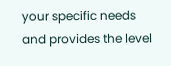your specific needs and provides the level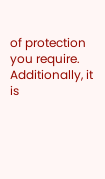of protection you require. Additionally, it is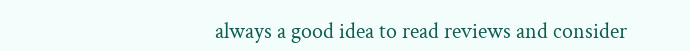always a good idea to read reviews and consider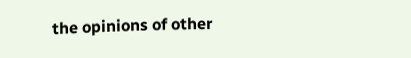the opinions of other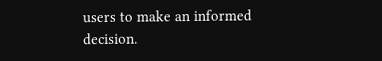users to make an informed decision.